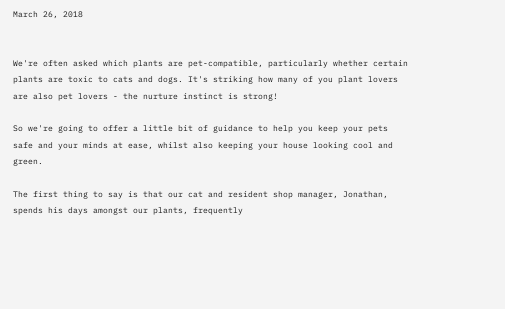March 26, 2018


We're often asked which plants are pet-compatible, particularly whether certain plants are toxic to cats and dogs. It's striking how many of you plant lovers are also pet lovers - the nurture instinct is strong!

So we're going to offer a little bit of guidance to help you keep your pets safe and your minds at ease, whilst also keeping your house looking cool and green.

The first thing to say is that our cat and resident shop manager, Jonathan, spends his days amongst our plants, frequently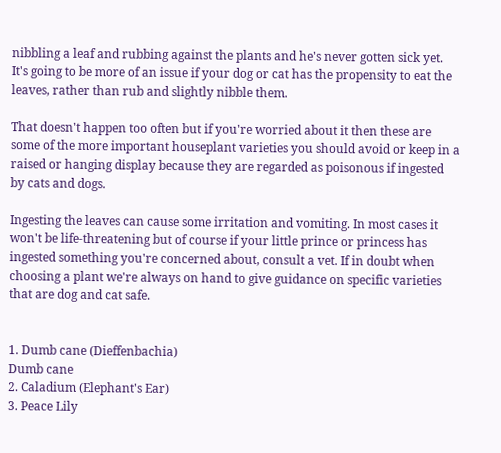nibbling a leaf and rubbing against the plants and he's never gotten sick yet. It's going to be more of an issue if your dog or cat has the propensity to eat the leaves, rather than rub and slightly nibble them.

That doesn't happen too often but if you're worried about it then these are some of the more important houseplant varieties you should avoid or keep in a raised or hanging display because they are regarded as poisonous if ingested by cats and dogs.

Ingesting the leaves can cause some irritation and vomiting. In most cases it won't be life-threatening but of course if your little prince or princess has ingested something you're concerned about, consult a vet. If in doubt when choosing a plant we're always on hand to give guidance on specific varieties that are dog and cat safe.


1. Dumb cane (Dieffenbachia)
Dumb cane
2. Caladium (Elephant's Ear)
3. Peace Lily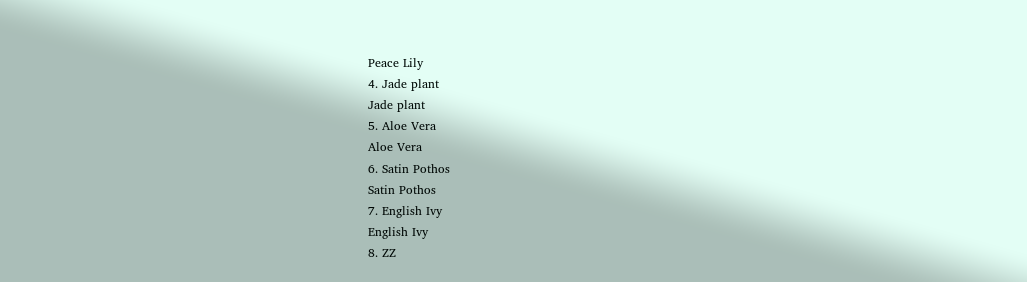Peace Lily
4. Jade plant
Jade plant
5. Aloe Vera
Aloe Vera
6. Satin Pothos
Satin Pothos
7. English Ivy
English Ivy
8. ZZ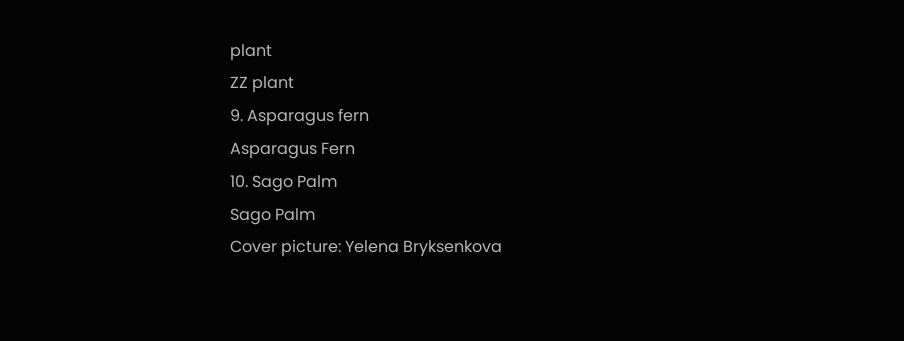plant
ZZ plant
9. Asparagus fern
Asparagus Fern
10. Sago Palm
Sago Palm
Cover picture: Yelena Bryksenkova